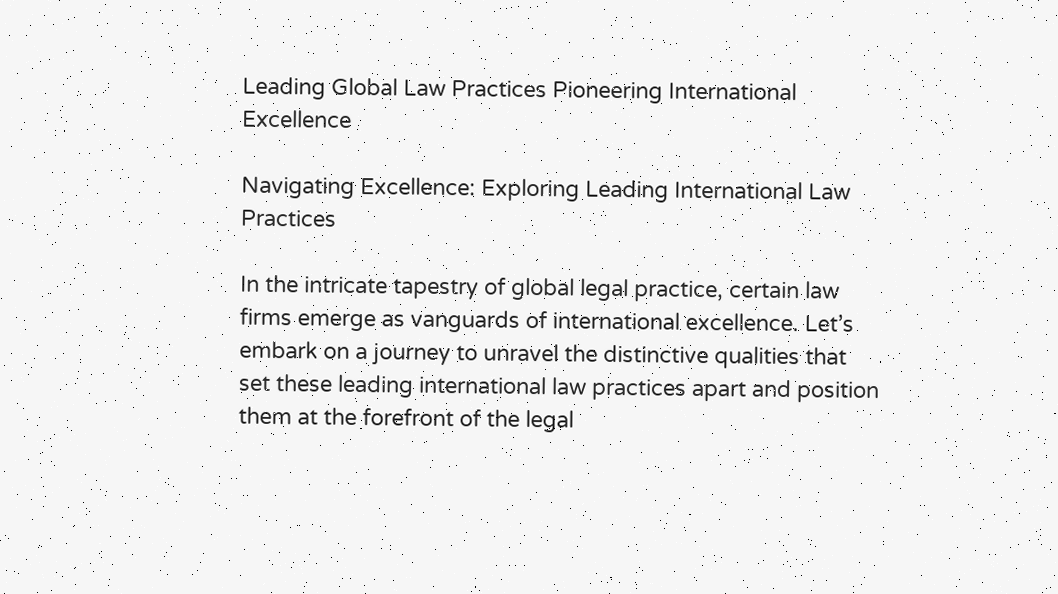Leading Global Law Practices Pioneering International Excellence

Navigating Excellence: Exploring Leading International Law Practices

In the intricate tapestry of global legal practice, certain law firms emerge as vanguards of international excellence. Let’s embark on a journey to unravel the distinctive qualities that set these leading international law practices apart and position them at the forefront of the legal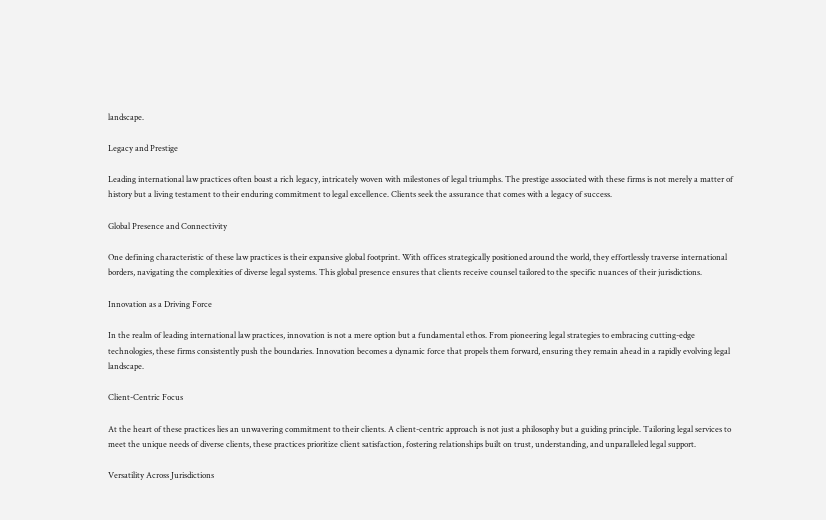landscape.

Legacy and Prestige

Leading international law practices often boast a rich legacy, intricately woven with milestones of legal triumphs. The prestige associated with these firms is not merely a matter of history but a living testament to their enduring commitment to legal excellence. Clients seek the assurance that comes with a legacy of success.

Global Presence and Connectivity

One defining characteristic of these law practices is their expansive global footprint. With offices strategically positioned around the world, they effortlessly traverse international borders, navigating the complexities of diverse legal systems. This global presence ensures that clients receive counsel tailored to the specific nuances of their jurisdictions.

Innovation as a Driving Force

In the realm of leading international law practices, innovation is not a mere option but a fundamental ethos. From pioneering legal strategies to embracing cutting-edge technologies, these firms consistently push the boundaries. Innovation becomes a dynamic force that propels them forward, ensuring they remain ahead in a rapidly evolving legal landscape.

Client-Centric Focus

At the heart of these practices lies an unwavering commitment to their clients. A client-centric approach is not just a philosophy but a guiding principle. Tailoring legal services to meet the unique needs of diverse clients, these practices prioritize client satisfaction, fostering relationships built on trust, understanding, and unparalleled legal support.

Versatility Across Jurisdictions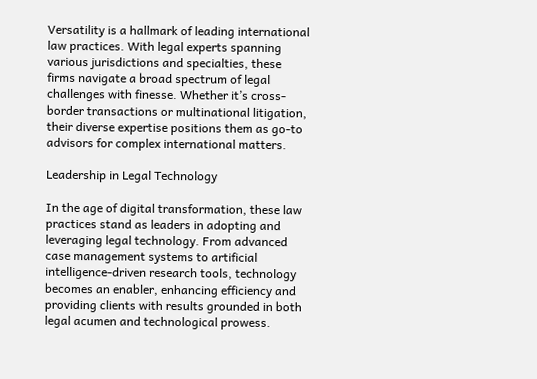Versatility is a hallmark of leading international law practices. With legal experts spanning various jurisdictions and specialties, these firms navigate a broad spectrum of legal challenges with finesse. Whether it’s cross-border transactions or multinational litigation, their diverse expertise positions them as go-to advisors for complex international matters.

Leadership in Legal Technology

In the age of digital transformation, these law practices stand as leaders in adopting and leveraging legal technology. From advanced case management systems to artificial intelligence-driven research tools, technology becomes an enabler, enhancing efficiency and providing clients with results grounded in both legal acumen and technological prowess.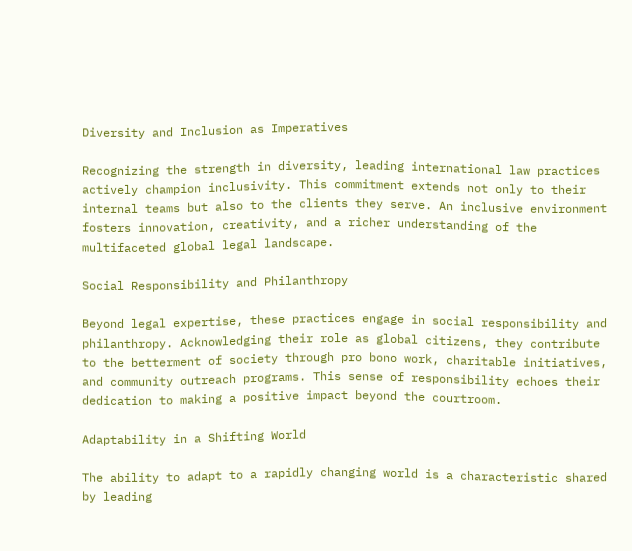Diversity and Inclusion as Imperatives

Recognizing the strength in diversity, leading international law practices actively champion inclusivity. This commitment extends not only to their internal teams but also to the clients they serve. An inclusive environment fosters innovation, creativity, and a richer understanding of the multifaceted global legal landscape.

Social Responsibility and Philanthropy

Beyond legal expertise, these practices engage in social responsibility and philanthropy. Acknowledging their role as global citizens, they contribute to the betterment of society through pro bono work, charitable initiatives, and community outreach programs. This sense of responsibility echoes their dedication to making a positive impact beyond the courtroom.

Adaptability in a Shifting World

The ability to adapt to a rapidly changing world is a characteristic shared by leading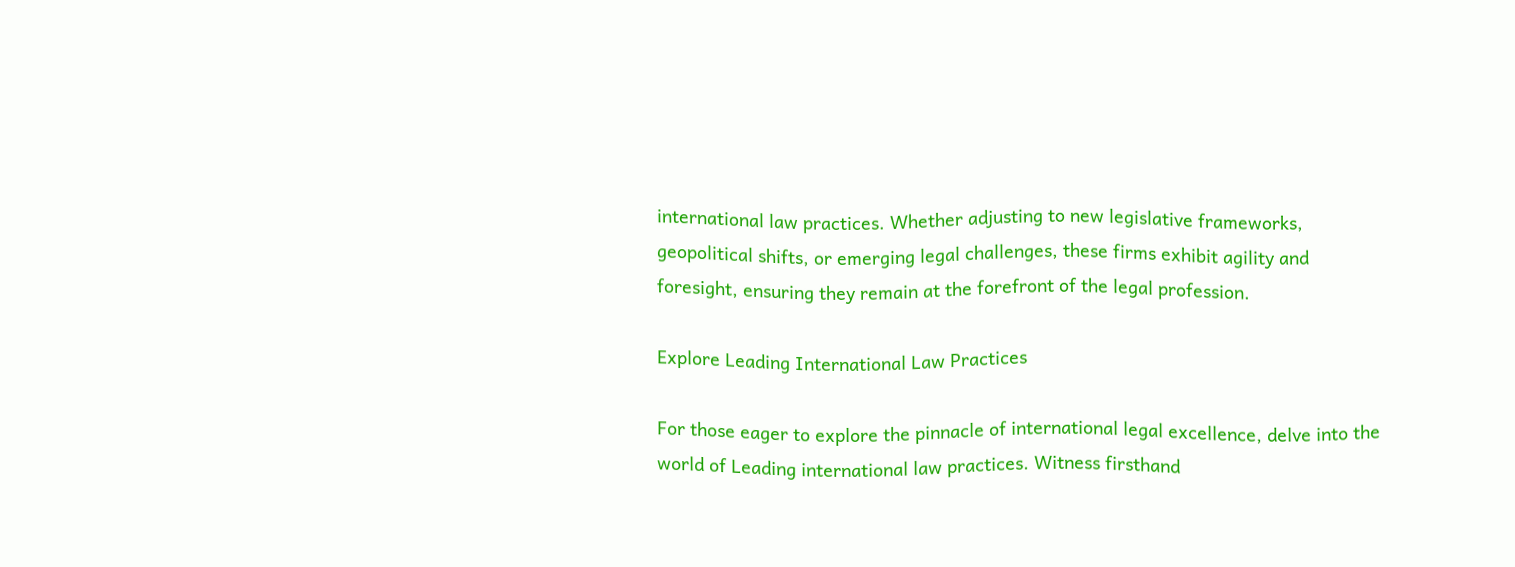international law practices. Whether adjusting to new legislative frameworks, geopolitical shifts, or emerging legal challenges, these firms exhibit agility and foresight, ensuring they remain at the forefront of the legal profession.

Explore Leading International Law Practices

For those eager to explore the pinnacle of international legal excellence, delve into the world of Leading international law practices. Witness firsthand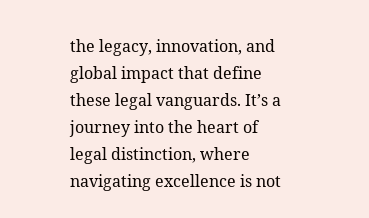the legacy, innovation, and global impact that define these legal vanguards. It’s a journey into the heart of legal distinction, where navigating excellence is not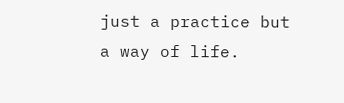just a practice but a way of life.